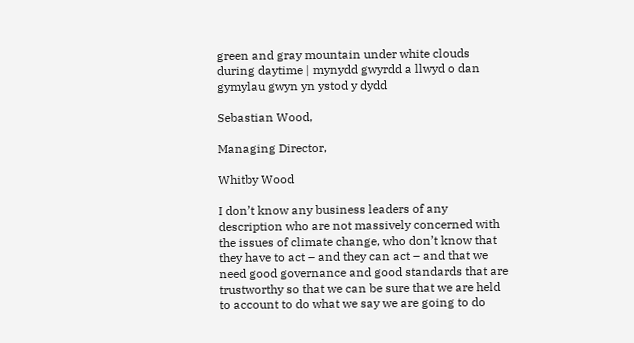green and gray mountain under white clouds during daytime | mynydd gwyrdd a llwyd o dan gymylau gwyn yn ystod y dydd

Sebastian Wood,

Managing Director,

Whitby Wood

I don’t know any business leaders of any description who are not massively concerned with the issues of climate change, who don’t know that they have to act – and they can act – and that we need good governance and good standards that are trustworthy so that we can be sure that we are held to account to do what we say we are going to do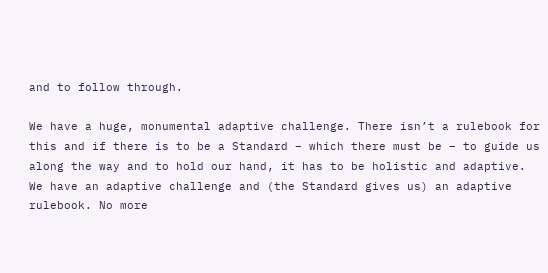and to follow through.

We have a huge, monumental adaptive challenge. There isn’t a rulebook for this and if there is to be a Standard – which there must be – to guide us along the way and to hold our hand, it has to be holistic and adaptive. We have an adaptive challenge and (the Standard gives us) an adaptive rulebook. No more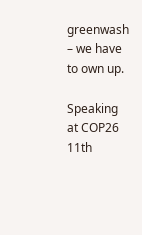greenwash – we have to own up.

Speaking at COP26  11th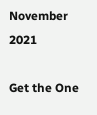November 2021

Get the One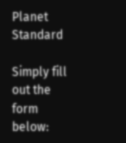Planet Standard

Simply fill out the form below: